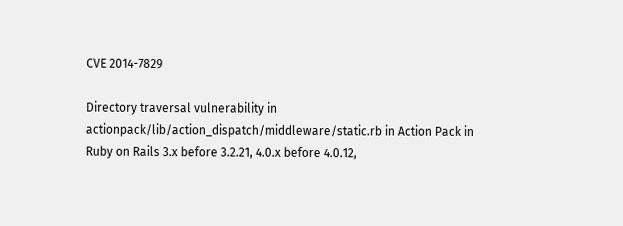CVE 2014-7829

Directory traversal vulnerability in actionpack/lib/action_dispatch/middleware/static.rb in Action Pack in Ruby on Rails 3.x before 3.2.21, 4.0.x before 4.0.12,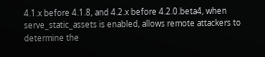4.1.x before 4.1.8, and 4.2.x before 4.2.0.beta4, when serve_static_assets is enabled, allows remote attackers to determine the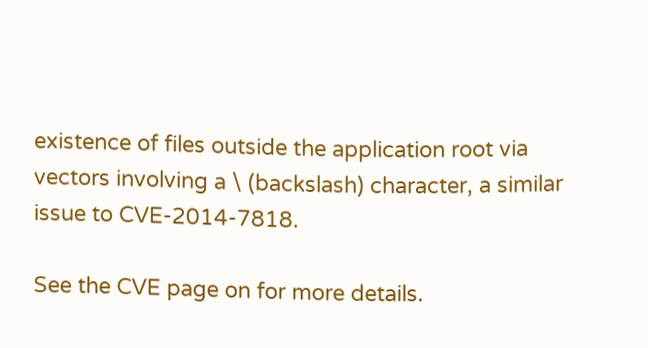existence of files outside the application root via vectors involving a \ (backslash) character, a similar issue to CVE-2014-7818.

See the CVE page on for more details.